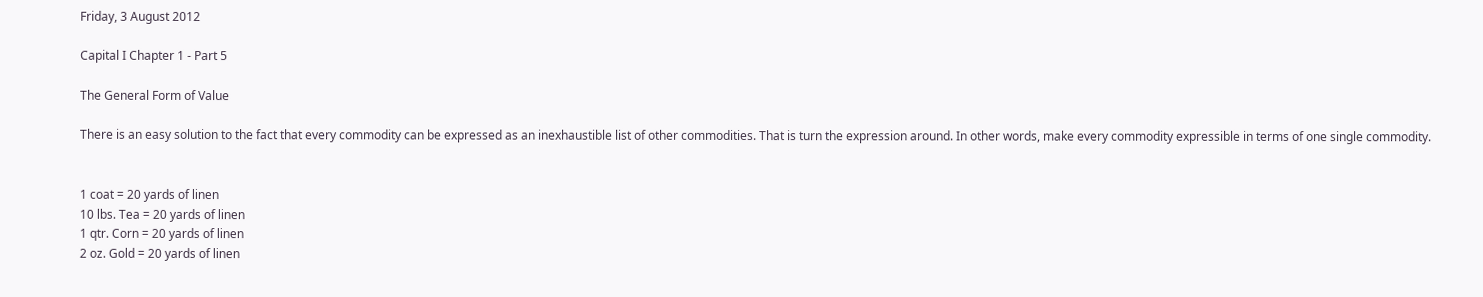Friday, 3 August 2012

Capital I Chapter 1 - Part 5

The General Form of Value

There is an easy solution to the fact that every commodity can be expressed as an inexhaustible list of other commodities. That is turn the expression around. In other words, make every commodity expressible in terms of one single commodity.


1 coat = 20 yards of linen
10 lbs. Tea = 20 yards of linen
1 qtr. Corn = 20 yards of linen
2 oz. Gold = 20 yards of linen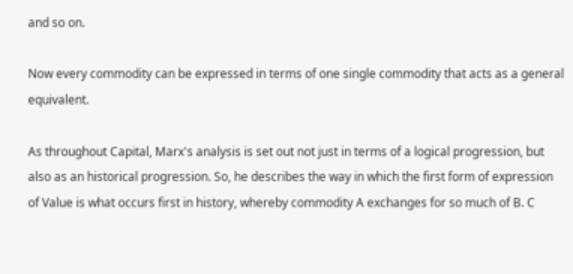and so on.

Now every commodity can be expressed in terms of one single commodity that acts as a general equivalent.

As throughout Capital, Marx's analysis is set out not just in terms of a logical progression, but also as an historical progression. So, he describes the way in which the first form of expression of Value is what occurs first in history, whereby commodity A exchanges for so much of B. C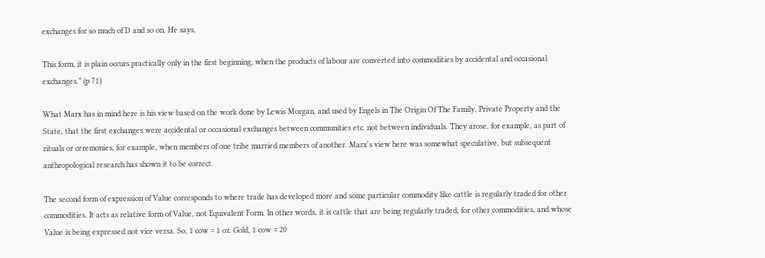exchanges for so much of D and so on. He says,

This form, it is plain occurs practically only in the first beginning, when the products of labour are converted into commodities by accidental and occasional exchanges.” (p 71)

What Marx has in mind here is his view based on the work done by Lewis Morgan, and used by Engels in The Origin Of The Family, Private Property and the State, that the first exchanges were accidental or occasional exchanges between communities etc. not between individuals. They arose, for example, as part of rituals or ceremonies, for example, when members of one tribe married members of another. Marx's view here was somewhat speculative, but subsequent anthropological research has shown it to be correct.

The second form of expression of Value corresponds to where trade has developed more and some particular commodity like cattle is regularly traded for other commodities. It acts as relative form of Value, not Equivalent Form. In other words, it is cattle that are being regularly traded, for other commodities, and whose Value is being expressed not vice versa. So, 1 cow = 1 oz. Gold, 1 cow = 20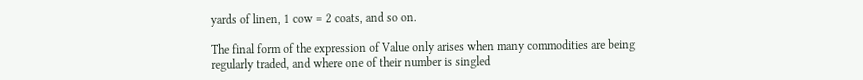yards of linen, 1 cow = 2 coats, and so on.

The final form of the expression of Value only arises when many commodities are being regularly traded, and where one of their number is singled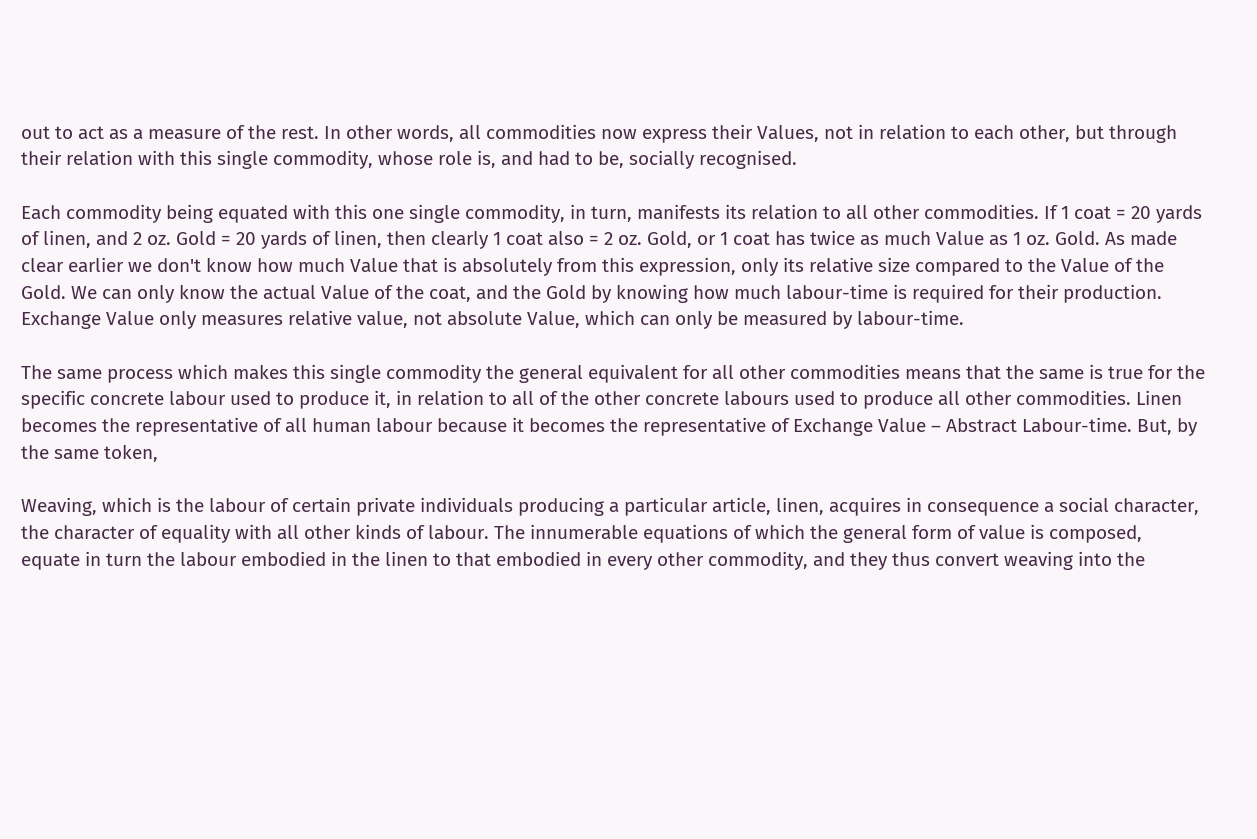out to act as a measure of the rest. In other words, all commodities now express their Values, not in relation to each other, but through their relation with this single commodity, whose role is, and had to be, socially recognised.

Each commodity being equated with this one single commodity, in turn, manifests its relation to all other commodities. If 1 coat = 20 yards of linen, and 2 oz. Gold = 20 yards of linen, then clearly 1 coat also = 2 oz. Gold, or 1 coat has twice as much Value as 1 oz. Gold. As made clear earlier we don't know how much Value that is absolutely from this expression, only its relative size compared to the Value of the Gold. We can only know the actual Value of the coat, and the Gold by knowing how much labour-time is required for their production. Exchange Value only measures relative value, not absolute Value, which can only be measured by labour-time.

The same process which makes this single commodity the general equivalent for all other commodities means that the same is true for the specific concrete labour used to produce it, in relation to all of the other concrete labours used to produce all other commodities. Linen becomes the representative of all human labour because it becomes the representative of Exchange Value – Abstract Labour-time. But, by the same token,

Weaving, which is the labour of certain private individuals producing a particular article, linen, acquires in consequence a social character, the character of equality with all other kinds of labour. The innumerable equations of which the general form of value is composed, equate in turn the labour embodied in the linen to that embodied in every other commodity, and they thus convert weaving into the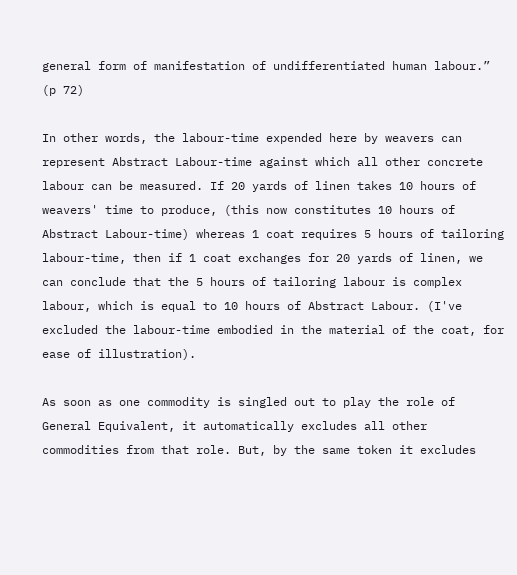general form of manifestation of undifferentiated human labour.” (p 72)

In other words, the labour-time expended here by weavers can represent Abstract Labour-time against which all other concrete labour can be measured. If 20 yards of linen takes 10 hours of weavers' time to produce, (this now constitutes 10 hours of Abstract Labour-time) whereas 1 coat requires 5 hours of tailoring labour-time, then if 1 coat exchanges for 20 yards of linen, we can conclude that the 5 hours of tailoring labour is complex labour, which is equal to 10 hours of Abstract Labour. (I've excluded the labour-time embodied in the material of the coat, for ease of illustration).

As soon as one commodity is singled out to play the role of General Equivalent, it automatically excludes all other commodities from that role. But, by the same token it excludes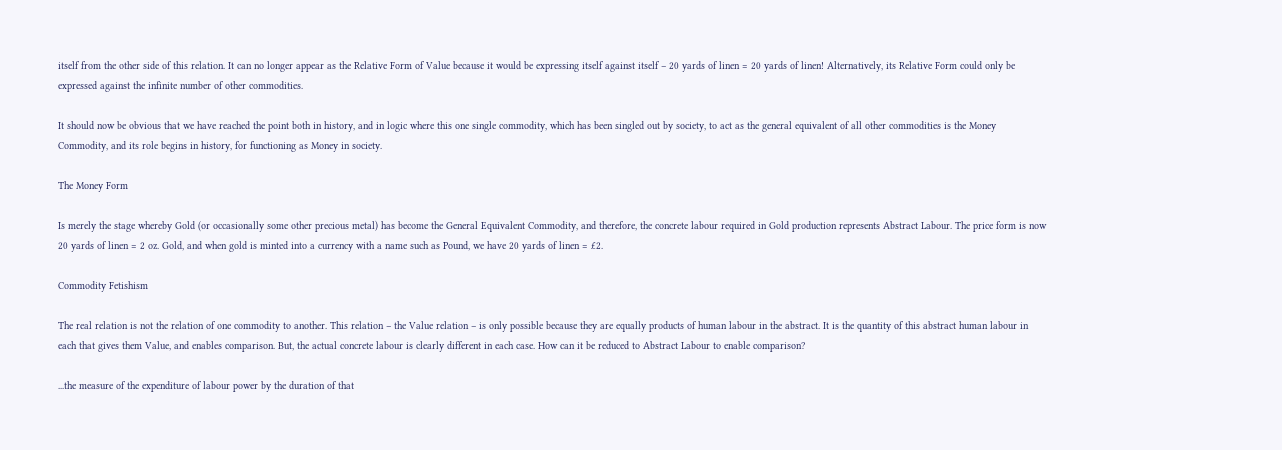itself from the other side of this relation. It can no longer appear as the Relative Form of Value because it would be expressing itself against itself – 20 yards of linen = 20 yards of linen! Alternatively, its Relative Form could only be expressed against the infinite number of other commodities.

It should now be obvious that we have reached the point both in history, and in logic where this one single commodity, which has been singled out by society, to act as the general equivalent of all other commodities is the Money Commodity, and its role begins in history, for functioning as Money in society.

The Money Form

Is merely the stage whereby Gold (or occasionally some other precious metal) has become the General Equivalent Commodity, and therefore, the concrete labour required in Gold production represents Abstract Labour. The price form is now 20 yards of linen = 2 oz. Gold, and when gold is minted into a currency with a name such as Pound, we have 20 yards of linen = £2.

Commodity Fetishism

The real relation is not the relation of one commodity to another. This relation – the Value relation – is only possible because they are equally products of human labour in the abstract. It is the quantity of this abstract human labour in each that gives them Value, and enables comparison. But, the actual concrete labour is clearly different in each case. How can it be reduced to Abstract Labour to enable comparison?

...the measure of the expenditure of labour power by the duration of that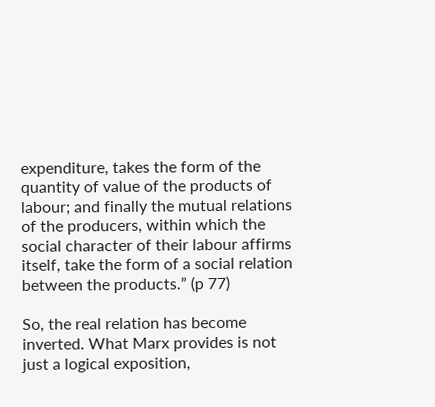expenditure, takes the form of the quantity of value of the products of labour; and finally the mutual relations of the producers, within which the social character of their labour affirms itself, take the form of a social relation between the products.” (p 77)

So, the real relation has become inverted. What Marx provides is not just a logical exposition,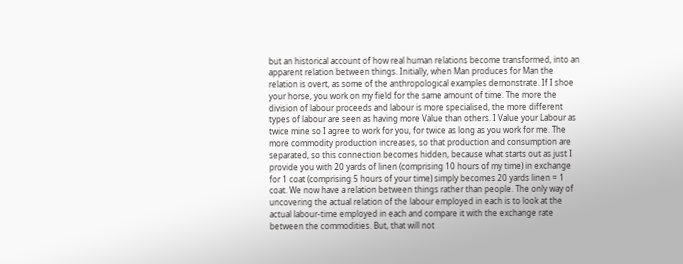but an historical account of how real human relations become transformed, into an apparent relation between things. Initially, when Man produces for Man the relation is overt, as some of the anthropological examples demonstrate. If I shoe your horse, you work on my field for the same amount of time. The more the division of labour proceeds and labour is more specialised, the more different types of labour are seen as having more Value than others. I Value your Labour as twice mine so I agree to work for you, for twice as long as you work for me. The more commodity production increases, so that production and consumption are separated, so this connection becomes hidden, because what starts out as just I provide you with 20 yards of linen (comprising 10 hours of my time) in exchange for 1 coat (comprising 5 hours of your time) simply becomes 20 yards linen = 1 coat. We now have a relation between things rather than people. The only way of uncovering the actual relation of the labour employed in each is to look at the actual labour-time employed in each and compare it with the exchange rate between the commodities. But, that will not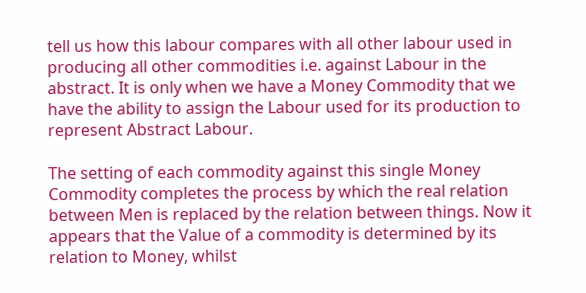tell us how this labour compares with all other labour used in producing all other commodities i.e. against Labour in the abstract. It is only when we have a Money Commodity that we have the ability to assign the Labour used for its production to represent Abstract Labour.

The setting of each commodity against this single Money Commodity completes the process by which the real relation between Men is replaced by the relation between things. Now it appears that the Value of a commodity is determined by its relation to Money, whilst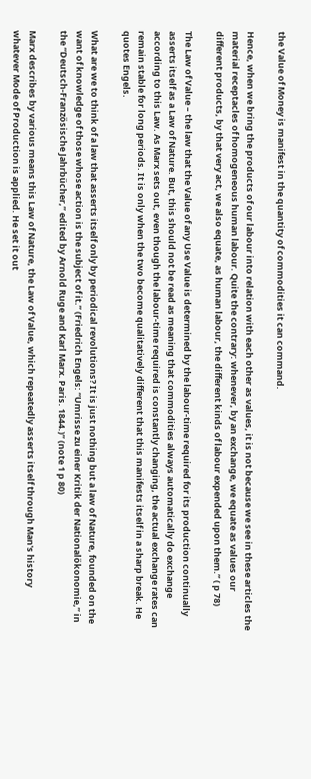the Value of Money is manifest in the quantity of commodities it can command.

Hence, when we bring the products of our labour into relation with each other as values, it is not because we see in these articles the material receptacles of homogeneous human labour. Quite the contrary: whenever, by an exchange, we equate as values our different products, by that very act, we also equate, as human labour, the different kinds of labour expended upon them.” ( p 78)

The Law of Value – the law that the Value of any Use Value is determined by the labour-time required for its production continually asserts itself as a Law of Nature. But, this should not be read as meaning that commodities always automatically do exchange according to this Law. As Marx sets out, even though the labour-time required is constantly changing, the actual exchange rates can remain stable for long periods. It is only when the two become qualitatively different that this manifests itself in a sharp break. He quotes Engels.

What are we to think of a law that asserts itself only by periodical revolutions? It is just nothing but a law of Nature, founded on the want of knowledge of those whose action is the subject of it.” (Friedrich Engels: “Umrisse zu einer Kritik der Nationalökonomie,” in the “Deutsch-Französische Jahrbücher,” edited by Arnold Ruge and Karl Marx. Paris. 1844.)” (note 1 p 80)

Marx describes by various means this Law of Nature, the Law of Value, which repeatedly asserts itself through Man's history whatever Mode of Production is applied. He set it out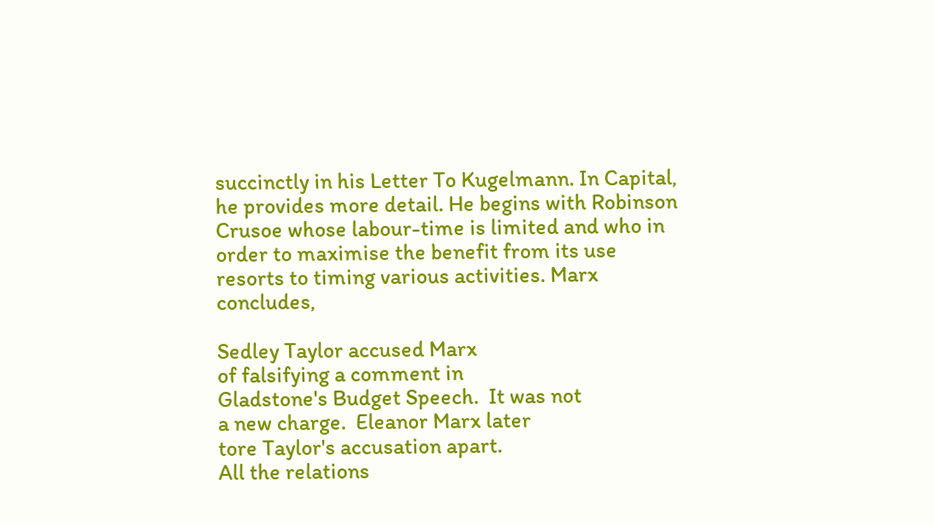succinctly in his Letter To Kugelmann. In Capital, he provides more detail. He begins with Robinson Crusoe whose labour-time is limited and who in order to maximise the benefit from its use resorts to timing various activities. Marx concludes,

Sedley Taylor accused Marx
of falsifying a comment in
Gladstone's Budget Speech.  It was not
a new charge.  Eleanor Marx later
tore Taylor's accusation apart.
All the relations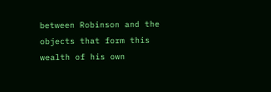between Robinson and the objects that form this wealth of his own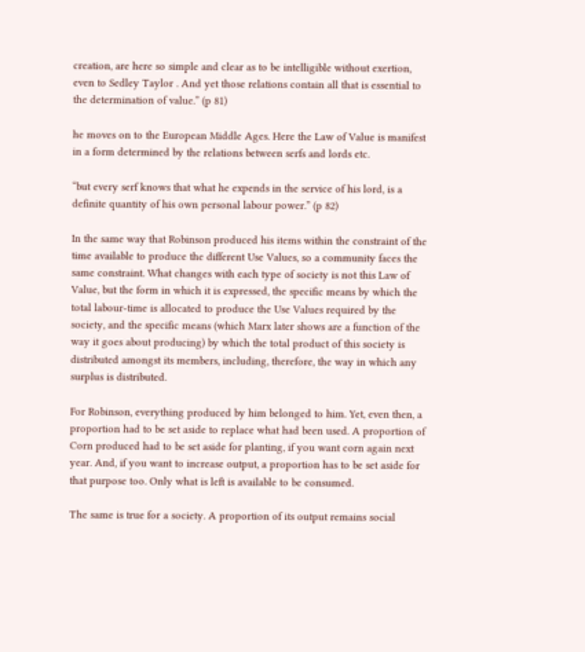creation, are here so simple and clear as to be intelligible without exertion, even to Sedley Taylor . And yet those relations contain all that is essential to the determination of value.” (p 81)

he moves on to the European Middle Ages. Here the Law of Value is manifest in a form determined by the relations between serfs and lords etc.

“but every serf knows that what he expends in the service of his lord, is a definite quantity of his own personal labour power.” (p 82)

In the same way that Robinson produced his items within the constraint of the time available to produce the different Use Values, so a community faces the same constraint. What changes with each type of society is not this Law of Value, but the form in which it is expressed, the specific means by which the total labour-time is allocated to produce the Use Values required by the society, and the specific means (which Marx later shows are a function of the way it goes about producing) by which the total product of this society is distributed amongst its members, including, therefore, the way in which any surplus is distributed.

For Robinson, everything produced by him belonged to him. Yet, even then, a proportion had to be set aside to replace what had been used. A proportion of Corn produced had to be set aside for planting, if you want corn again next year. And, if you want to increase output, a proportion has to be set aside for that purpose too. Only what is left is available to be consumed.

The same is true for a society. A proportion of its output remains social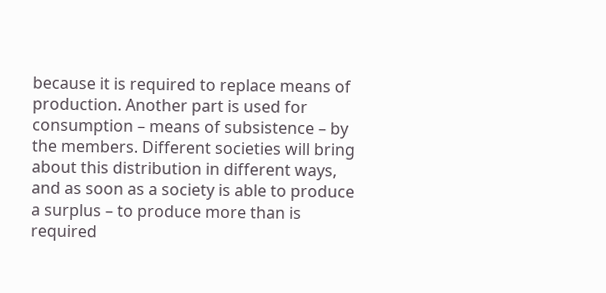because it is required to replace means of production. Another part is used for consumption – means of subsistence – by the members. Different societies will bring about this distribution in different ways, and as soon as a society is able to produce a surplus – to produce more than is required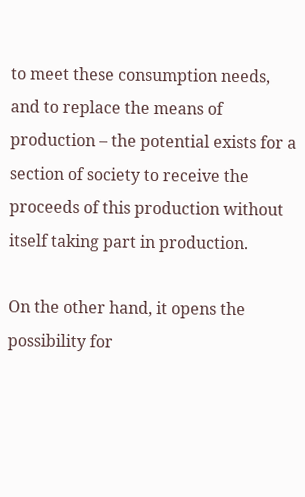to meet these consumption needs, and to replace the means of production – the potential exists for a section of society to receive the proceeds of this production without itself taking part in production.

On the other hand, it opens the possibility for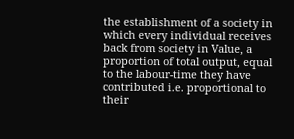the establishment of a society in which every individual receives back from society in Value, a proportion of total output, equal to the labour-time they have contributed i.e. proportional to their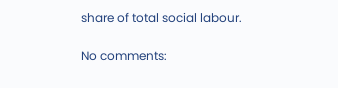share of total social labour.

No comments: